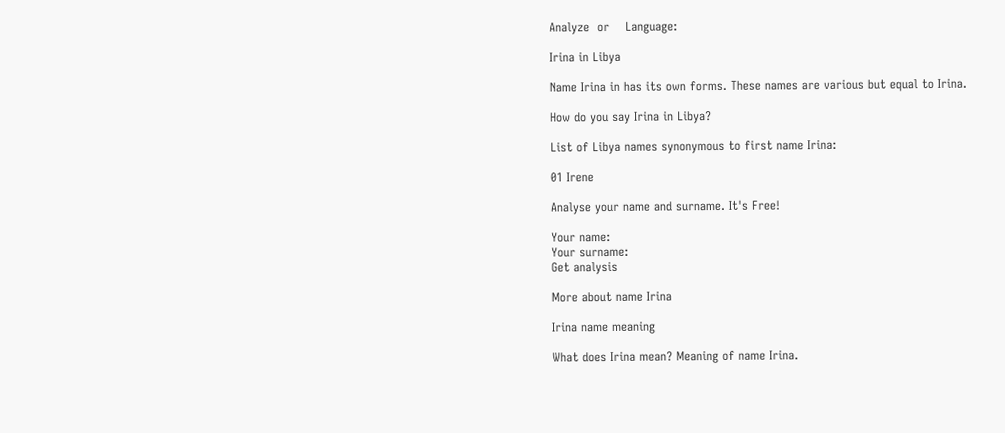Analyze  or    Language:

Irina in Libya

Name Irina in has its own forms. These names are various but equal to Irina.

How do you say Irina in Libya?

List of Libya names synonymous to first name Irina:

01 Irene

Analyse your name and surname. It's Free!

Your name:
Your surname:
Get analysis

More about name Irina

Irina name meaning

What does Irina mean? Meaning of name Irina.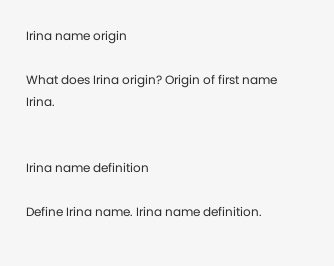Irina name origin

What does Irina origin? Origin of first name Irina.


Irina name definition

Define Irina name. Irina name definition.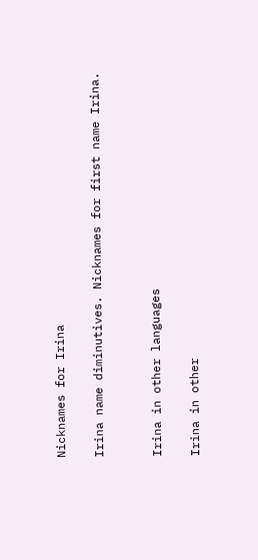Nicknames for Irina

Irina name diminutives. Nicknames for first name Irina.


Irina in other languages

Irina in other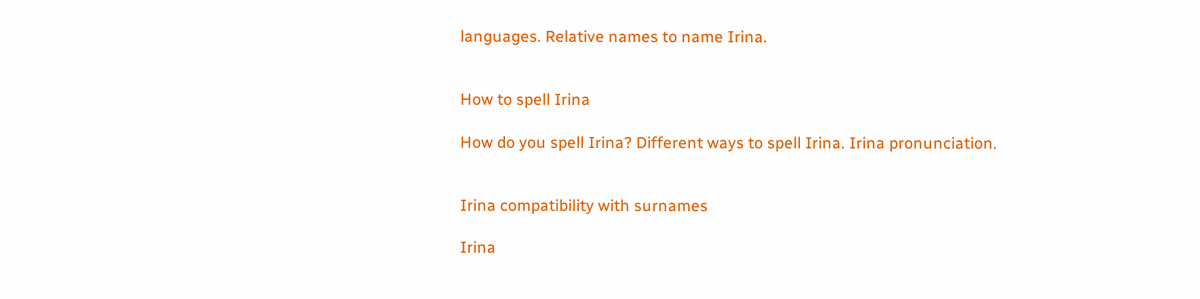languages. Relative names to name Irina.


How to spell Irina

How do you spell Irina? Different ways to spell Irina. Irina pronunciation.


Irina compatibility with surnames

Irina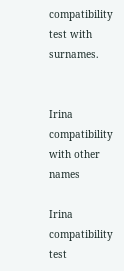compatibility test with surnames.


Irina compatibility with other names

Irina compatibility test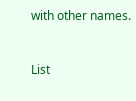with other names.


List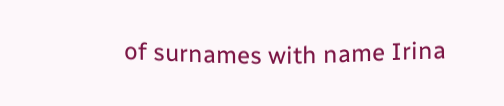of surnames with name Irina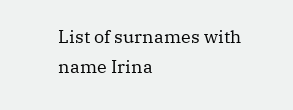List of surnames with name Irina